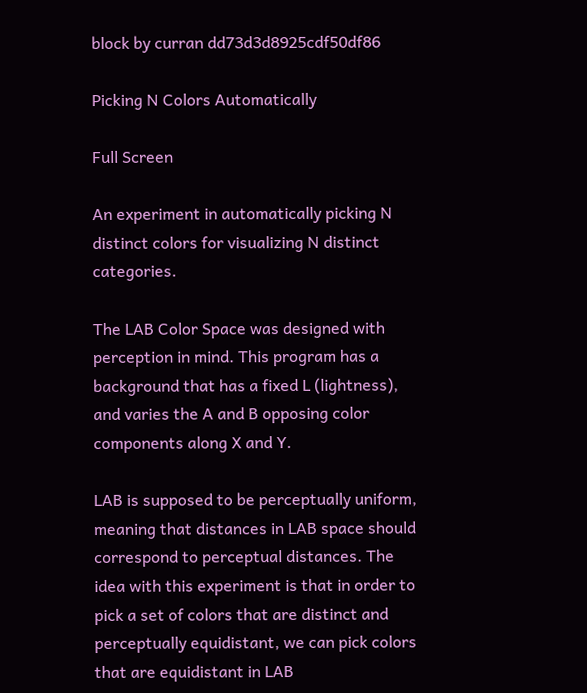block by curran dd73d3d8925cdf50df86

Picking N Colors Automatically

Full Screen

An experiment in automatically picking N distinct colors for visualizing N distinct categories.

The LAB Color Space was designed with perception in mind. This program has a background that has a fixed L (lightness), and varies the A and B opposing color components along X and Y.

LAB is supposed to be perceptually uniform, meaning that distances in LAB space should correspond to perceptual distances. The idea with this experiment is that in order to pick a set of colors that are distinct and perceptually equidistant, we can pick colors that are equidistant in LAB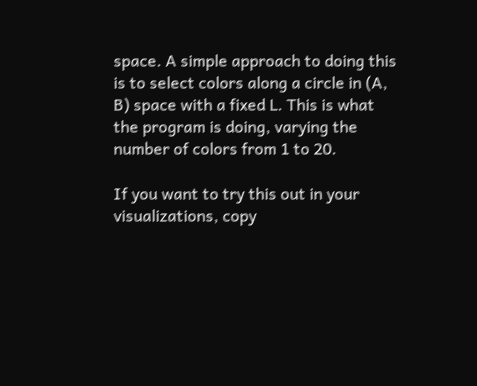space. A simple approach to doing this is to select colors along a circle in (A, B) space with a fixed L. This is what the program is doing, varying the number of colors from 1 to 20.

If you want to try this out in your visualizations, copy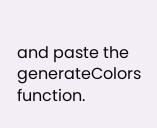and paste the generateColors function.